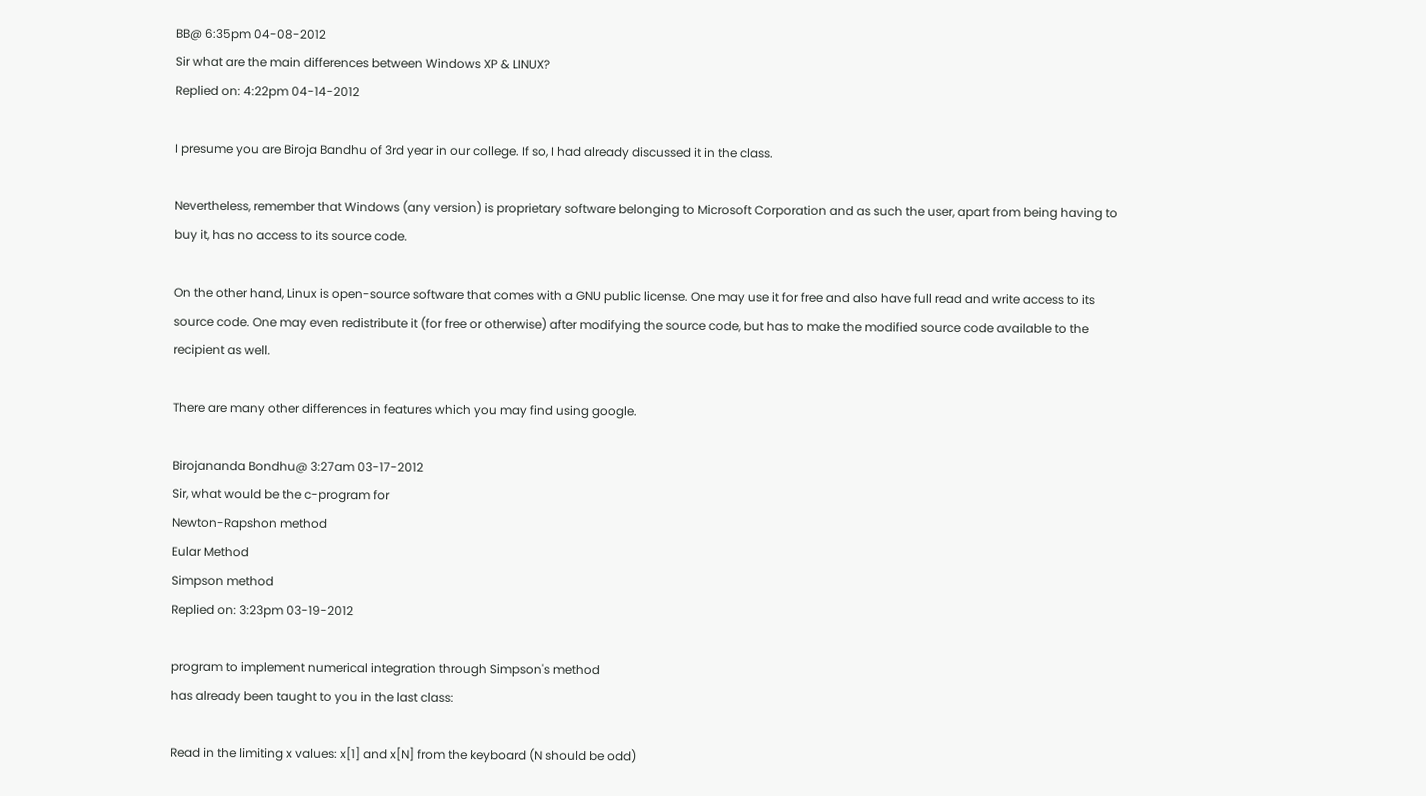BB@ 6:35pm 04-08-2012
Sir what are the main differences between Windows XP & LINUX?
Replied on: 4:22pm 04-14-2012

I presume you are Biroja Bandhu of 3rd year in our college. If so, I had already discussed it in the class.

Nevertheless, remember that Windows (any version) is proprietary software belonging to Microsoft Corporation and as such the user, apart from being having to buy it, has no access to its source code.

On the other hand, Linux is open-source software that comes with a GNU public license. One may use it for free and also have full read and write access to its source code. One may even redistribute it (for free or otherwise) after modifying the source code, but has to make the modified source code available to the recipient as well.

There are many other differences in features which you may find using google.

Birojananda Bondhu@ 3:27am 03-17-2012
Sir, what would be the c-program for
Newton-Rapshon method
Eular Method
Simpson method
Replied on: 3:23pm 03-19-2012

program to implement numerical integration through Simpson's method
has already been taught to you in the last class:

Read in the limiting x values: x[1] and x[N] from the keyboard (N should be odd)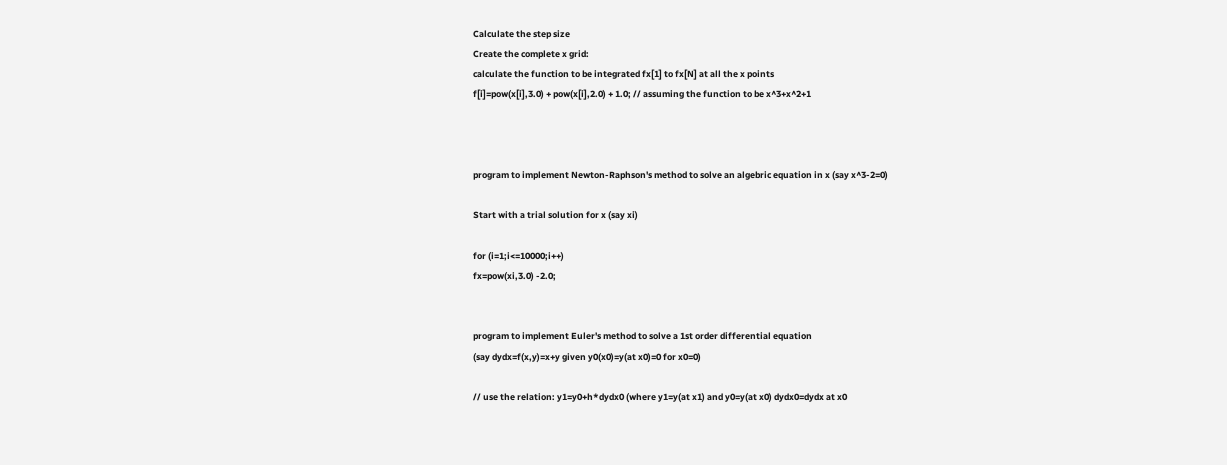Calculate the step size
Create the complete x grid:
calculate the function to be integrated fx[1] to fx[N] at all the x points
f[i]=pow(x[i],3.0) + pow(x[i],2.0) + 1.0; // assuming the function to be x^3+x^2+1



program to implement Newton-Raphson's method to solve an algebric equation in x (say x^3-2=0)

Start with a trial solution for x (say xi)

for (i=1;i<=10000;i++)
fx=pow(xi,3.0) -2.0;


program to implement Euler's method to solve a 1st order differential equation
(say dydx=f(x,y)=x+y given y0(x0)=y(at x0)=0 for x0=0)

// use the relation: y1=y0+h*dydx0 (where y1=y(at x1) and y0=y(at x0) dydx0=dydx at x0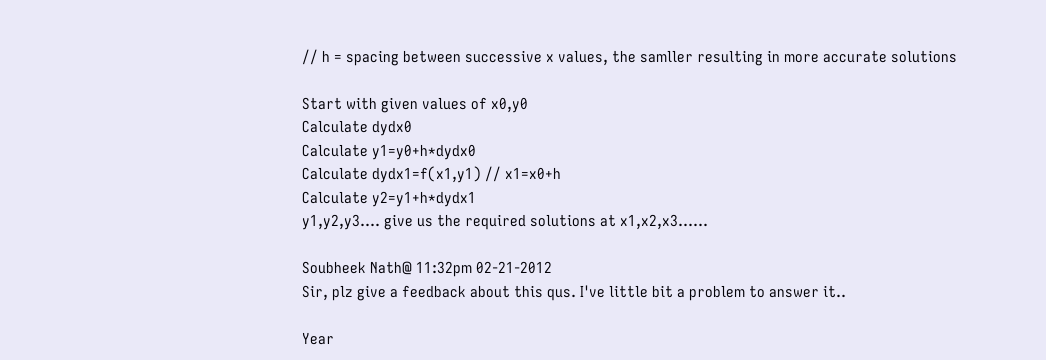// h = spacing between successive x values, the samller resulting in more accurate solutions

Start with given values of x0,y0
Calculate dydx0
Calculate y1=y0+h*dydx0
Calculate dydx1=f(x1,y1) // x1=x0+h
Calculate y2=y1+h*dydx1
y1,y2,y3.... give us the required solutions at x1,x2,x3......

Soubheek Nath@ 11:32pm 02-21-2012
Sir, plz give a feedback about this qus. I've little bit a problem to answer it..

Year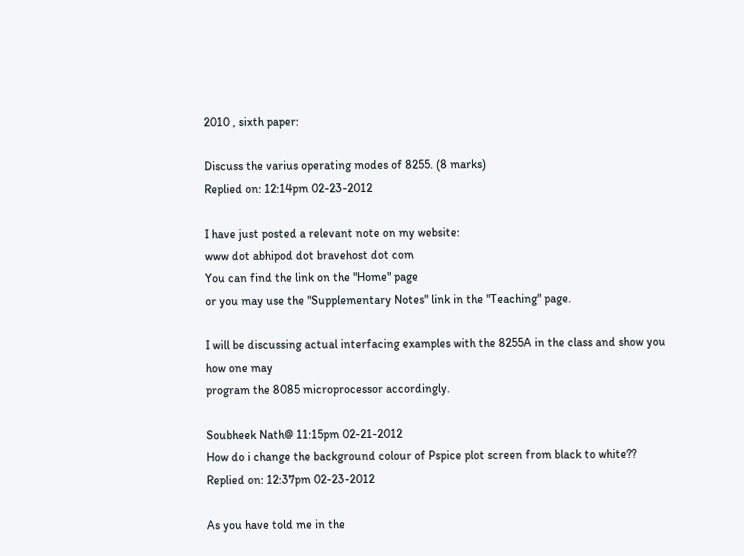2010 , sixth paper:

Discuss the varius operating modes of 8255. (8 marks)
Replied on: 12:14pm 02-23-2012

I have just posted a relevant note on my website:
www dot abhipod dot bravehost dot com
You can find the link on the "Home" page
or you may use the "Supplementary Notes" link in the "Teaching" page.

I will be discussing actual interfacing examples with the 8255A in the class and show you how one may
program the 8085 microprocessor accordingly.

Soubheek Nath@ 11:15pm 02-21-2012
How do i change the background colour of Pspice plot screen from black to white??
Replied on: 12:37pm 02-23-2012

As you have told me in the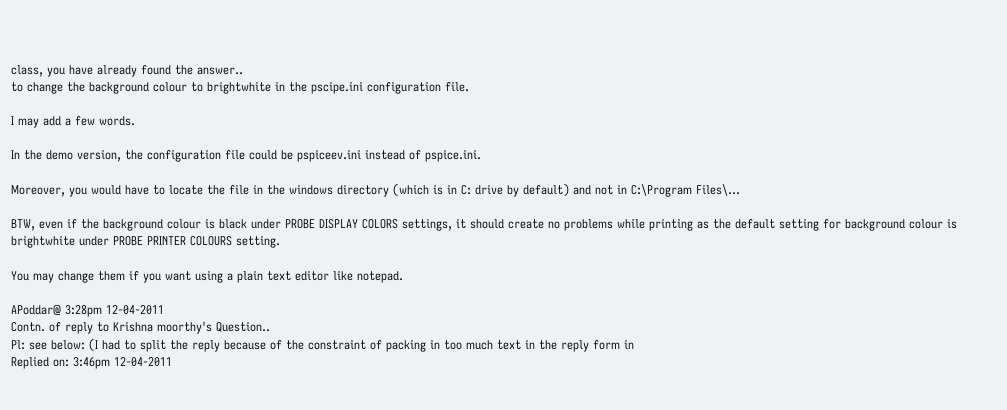class, you have already found the answer..
to change the background colour to brightwhite in the pscipe.ini configuration file.

I may add a few words.

In the demo version, the configuration file could be pspiceev.ini instead of pspice.ini.

Moreover, you would have to locate the file in the windows directory (which is in C: drive by default) and not in C:\Program Files\...

BTW, even if the background colour is black under PROBE DISPLAY COLORS settings, it should create no problems while printing as the default setting for background colour is brightwhite under PROBE PRINTER COLOURS setting.

You may change them if you want using a plain text editor like notepad.

APoddar@ 3:28pm 12-04-2011
Contn. of reply to Krishna moorthy's Question..
Pl: see below: (I had to split the reply because of the constraint of packing in too much text in the reply form in
Replied on: 3:46pm 12-04-2011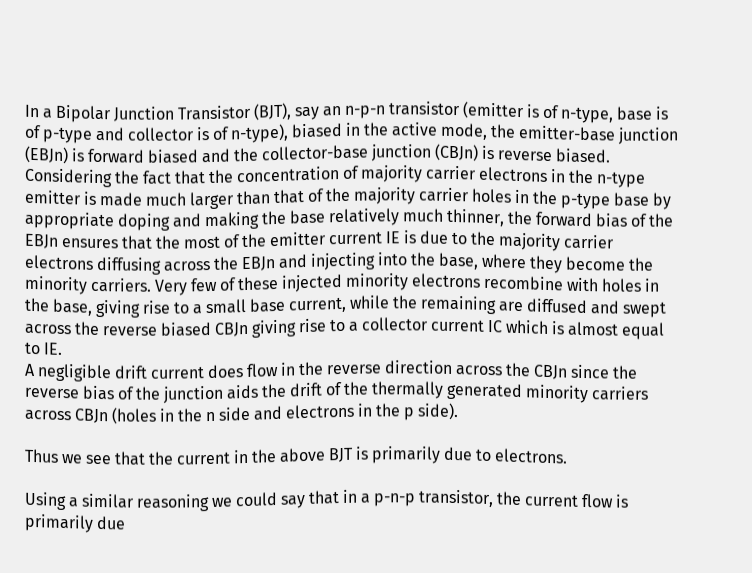In a Bipolar Junction Transistor (BJT), say an n-p-n transistor (emitter is of n-type, base is of p-type and collector is of n-type), biased in the active mode, the emitter-base junction (EBJn) is forward biased and the collector-base junction (CBJn) is reverse biased. Considering the fact that the concentration of majority carrier electrons in the n-type emitter is made much larger than that of the majority carrier holes in the p-type base by appropriate doping and making the base relatively much thinner, the forward bias of the EBJn ensures that the most of the emitter current IE is due to the majority carrier electrons diffusing across the EBJn and injecting into the base, where they become the minority carriers. Very few of these injected minority electrons recombine with holes in the base, giving rise to a small base current, while the remaining are diffused and swept across the reverse biased CBJn giving rise to a collector current IC which is almost equal to IE.
A negligible drift current does flow in the reverse direction across the CBJn since the reverse bias of the junction aids the drift of the thermally generated minority carriers across CBJn (holes in the n side and electrons in the p side).

Thus we see that the current in the above BJT is primarily due to electrons.

Using a similar reasoning we could say that in a p-n-p transistor, the current flow is primarily due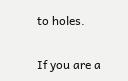to holes.

If you are a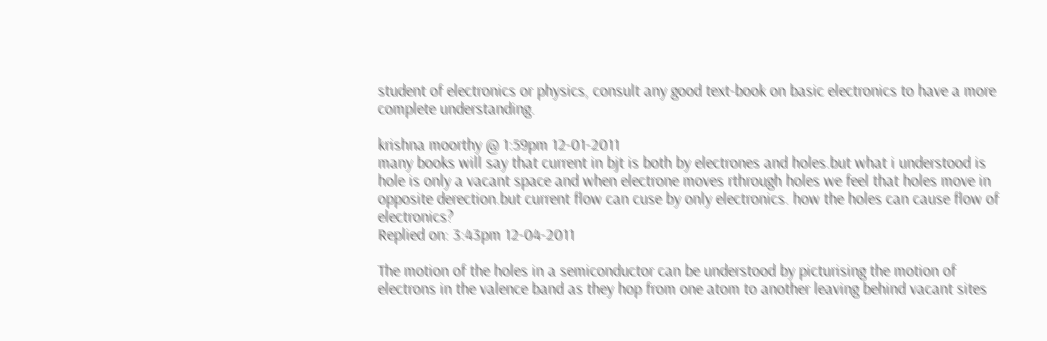student of electronics or physics, consult any good text-book on basic electronics to have a more complete understanding.

krishna moorthy @ 1:59pm 12-01-2011
many books will say that current in bjt is both by electrones and holes.but what i understood is hole is only a vacant space and when electrone moves rthrough holes we feel that holes move in opposite derection.but current flow can cuse by only electronics. how the holes can cause flow of electronics?
Replied on: 3:43pm 12-04-2011

The motion of the holes in a semiconductor can be understood by picturising the motion of electrons in the valence band as they hop from one atom to another leaving behind vacant sites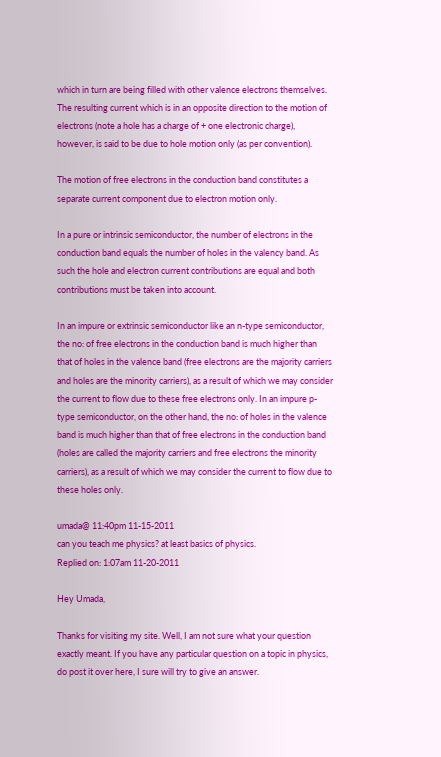which in turn are being filled with other valence electrons themselves. The resulting current which is in an opposite direction to the motion of electrons (note a hole has a charge of + one electronic charge), however, is said to be due to hole motion only (as per convention).

The motion of free electrons in the conduction band constitutes a separate current component due to electron motion only.

In a pure or intrinsic semiconductor, the number of electrons in the conduction band equals the number of holes in the valency band. As such the hole and electron current contributions are equal and both contributions must be taken into account.

In an impure or extrinsic semiconductor like an n-type semiconductor, the no: of free electrons in the conduction band is much higher than that of holes in the valence band (free electrons are the majority carriers and holes are the minority carriers), as a result of which we may consider the current to flow due to these free electrons only. In an impure p-type semiconductor, on the other hand, the no: of holes in the valence band is much higher than that of free electrons in the conduction band (holes are called the majority carriers and free electrons the minority carriers), as a result of which we may consider the current to flow due to these holes only.

umada@ 11:40pm 11-15-2011
can you teach me physics? at least basics of physics.
Replied on: 1:07am 11-20-2011

Hey Umada,

Thanks for visiting my site. Well, I am not sure what your question exactly meant. If you have any particular question on a topic in physics, do post it over here, I sure will try to give an answer.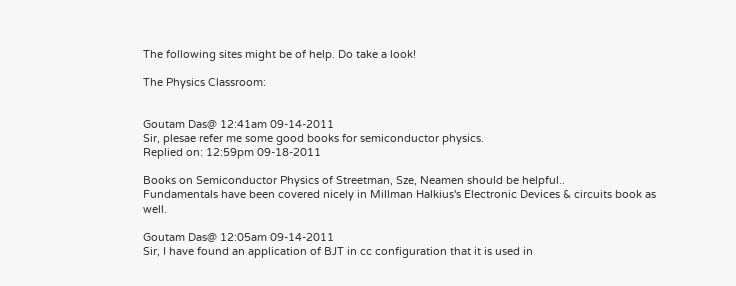The following sites might be of help. Do take a look!

The Physics Classroom:


Goutam Das@ 12:41am 09-14-2011
Sir, plesae refer me some good books for semiconductor physics.
Replied on: 12:59pm 09-18-2011

Books on Semiconductor Physics of Streetman, Sze, Neamen should be helpful..
Fundamentals have been covered nicely in Millman Halkius's Electronic Devices & circuits book as well.

Goutam Das@ 12:05am 09-14-2011
Sir, I have found an application of BJT in cc configuration that it is used in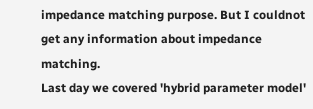impedance matching purpose. But I couldnot get any information about impedance matching.
Last day we covered 'hybrid parameter model'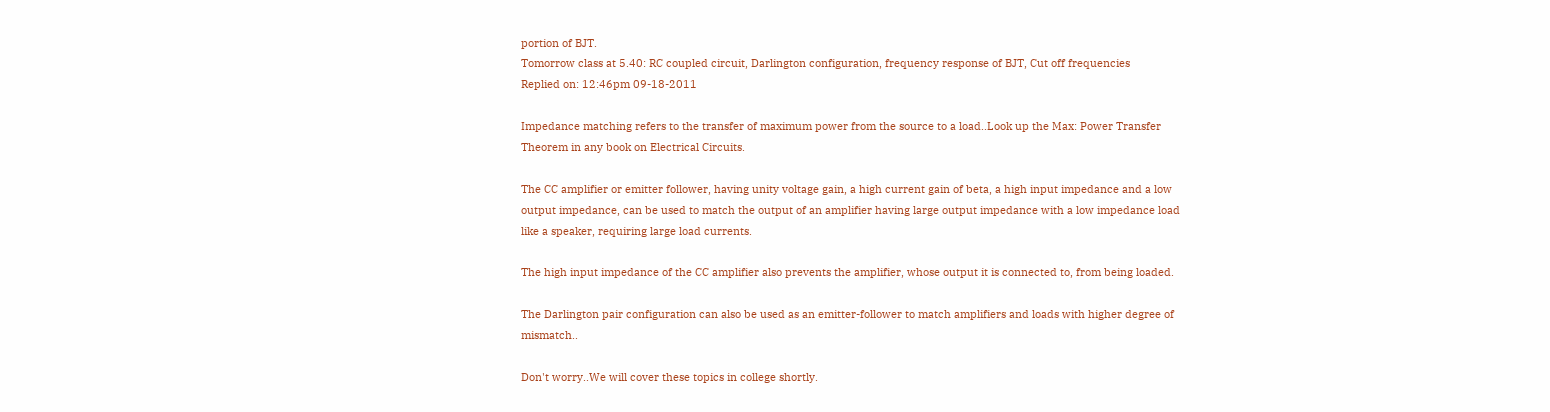portion of BJT.
Tomorrow class at 5.40: RC coupled circuit, Darlington configuration, frequency response of BJT, Cut off frequencies
Replied on: 12:46pm 09-18-2011

Impedance matching refers to the transfer of maximum power from the source to a load..Look up the Max: Power Transfer Theorem in any book on Electrical Circuits.

The CC amplifier or emitter follower, having unity voltage gain, a high current gain of beta, a high input impedance and a low output impedance, can be used to match the output of an amplifier having large output impedance with a low impedance load like a speaker, requiring large load currents.

The high input impedance of the CC amplifier also prevents the amplifier, whose output it is connected to, from being loaded.

The Darlington pair configuration can also be used as an emitter-follower to match amplifiers and loads with higher degree of mismatch..

Don't worry..We will cover these topics in college shortly.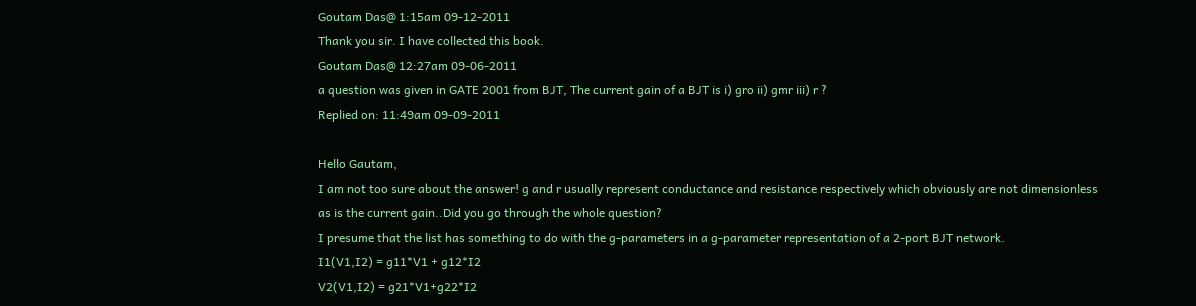Goutam Das@ 1:15am 09-12-2011
Thank you sir. I have collected this book.
Goutam Das@ 12:27am 09-06-2011
a question was given in GATE 2001 from BJT, The current gain of a BJT is i) gro ii) gmr iii) r ?
Replied on: 11:49am 09-09-2011

Hello Gautam,
I am not too sure about the answer! g and r usually represent conductance and resistance respectively which obviously are not dimensionless as is the current gain..Did you go through the whole question?
I presume that the list has something to do with the g-parameters in a g-parameter representation of a 2-port BJT network.
I1(V1,I2) = g11*V1 + g12*I2
V2(V1,I2) = g21*V1+g22*I2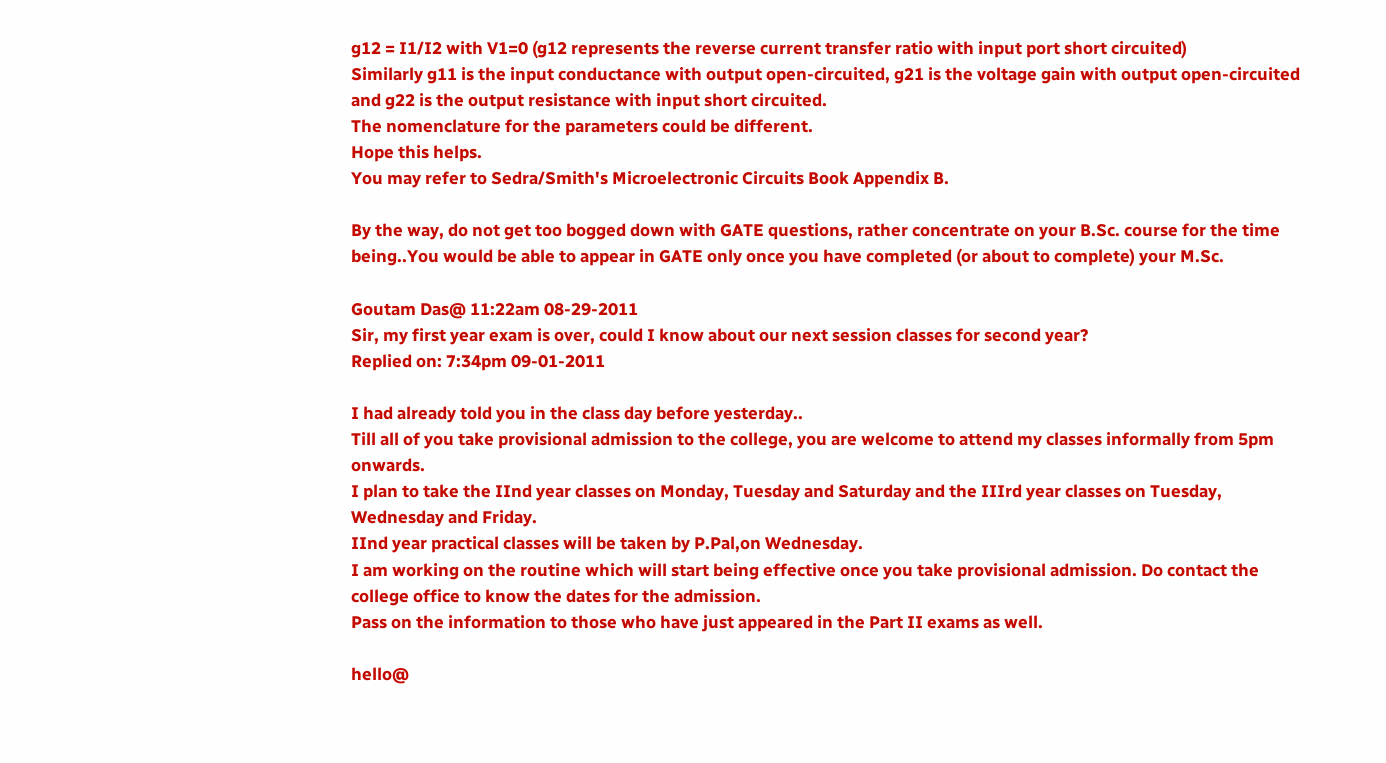g12 = I1/I2 with V1=0 (g12 represents the reverse current transfer ratio with input port short circuited)
Similarly g11 is the input conductance with output open-circuited, g21 is the voltage gain with output open-circuited and g22 is the output resistance with input short circuited.
The nomenclature for the parameters could be different.
Hope this helps.
You may refer to Sedra/Smith's Microelectronic Circuits Book Appendix B.

By the way, do not get too bogged down with GATE questions, rather concentrate on your B.Sc. course for the time being..You would be able to appear in GATE only once you have completed (or about to complete) your M.Sc.

Goutam Das@ 11:22am 08-29-2011
Sir, my first year exam is over, could I know about our next session classes for second year?
Replied on: 7:34pm 09-01-2011

I had already told you in the class day before yesterday..
Till all of you take provisional admission to the college, you are welcome to attend my classes informally from 5pm onwards.
I plan to take the IInd year classes on Monday, Tuesday and Saturday and the IIIrd year classes on Tuesday, Wednesday and Friday.
IInd year practical classes will be taken by P.Pal,on Wednesday.
I am working on the routine which will start being effective once you take provisional admission. Do contact the college office to know the dates for the admission.
Pass on the information to those who have just appeared in the Part II exams as well.

hello@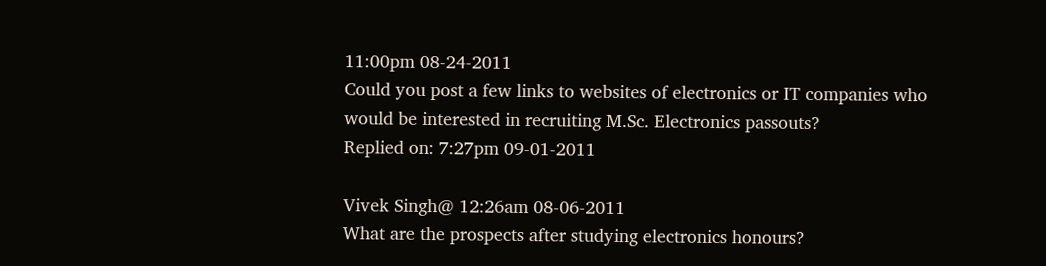11:00pm 08-24-2011
Could you post a few links to websites of electronics or IT companies who would be interested in recruiting M.Sc. Electronics passouts?
Replied on: 7:27pm 09-01-2011

Vivek Singh@ 12:26am 08-06-2011
What are the prospects after studying electronics honours?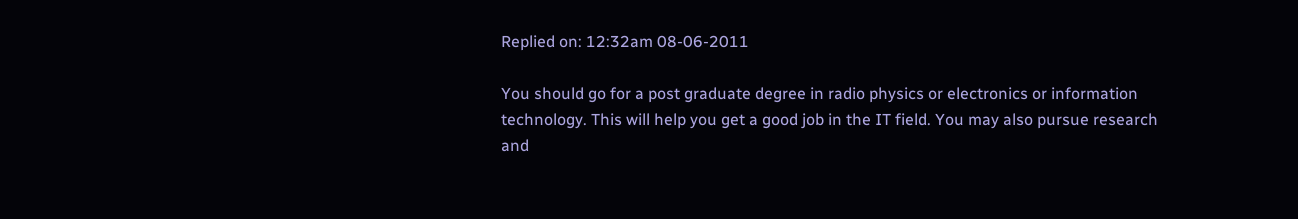Replied on: 12:32am 08-06-2011

You should go for a post graduate degree in radio physics or electronics or information technology. This will help you get a good job in the IT field. You may also pursue research and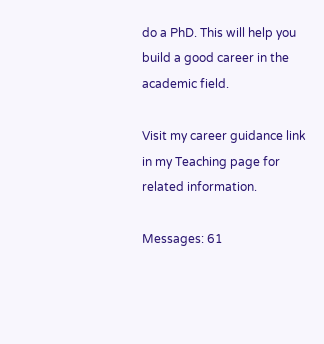do a PhD. This will help you build a good career in the academic field.

Visit my career guidance link in my Teaching page for related information.

Messages: 61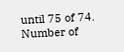until 75 of 74.
Number of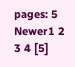pages: 5
Newer1 2 3 4 [5]